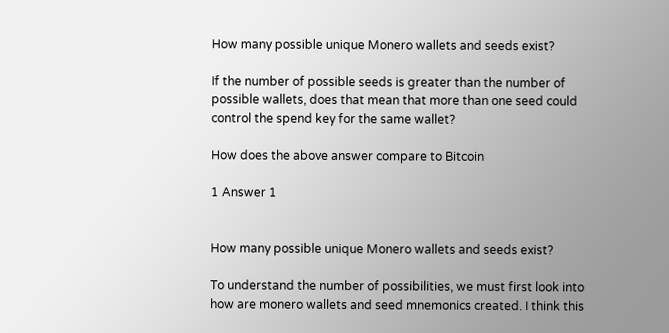How many possible unique Monero wallets and seeds exist?

If the number of possible seeds is greater than the number of possible wallets, does that mean that more than one seed could control the spend key for the same wallet?

How does the above answer compare to Bitcoin

1 Answer 1


How many possible unique Monero wallets and seeds exist?

To understand the number of possibilities, we must first look into how are monero wallets and seed mnemonics created. I think this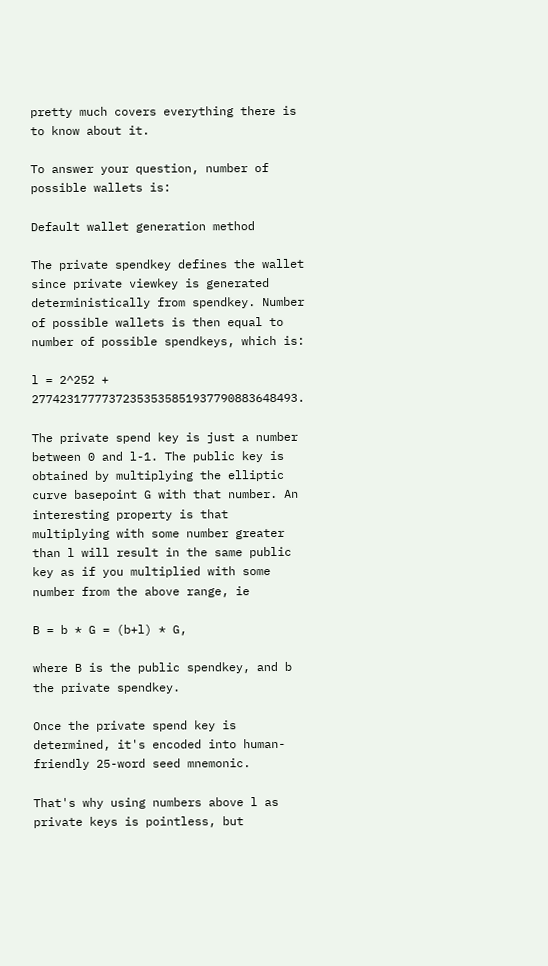pretty much covers everything there is to know about it.

To answer your question, number of possible wallets is:

Default wallet generation method

The private spendkey defines the wallet since private viewkey is generated deterministically from spendkey. Number of possible wallets is then equal to number of possible spendkeys, which is:

l = 2^252 + 27742317777372353535851937790883648493.

The private spend key is just a number between 0 and l-1. The public key is obtained by multiplying the elliptic curve basepoint G with that number. An interesting property is that multiplying with some number greater than l will result in the same public key as if you multiplied with some number from the above range, ie

B = b * G = (b+l) * G,

where B is the public spendkey, and b the private spendkey.

Once the private spend key is determined, it's encoded into human-friendly 25-word seed mnemonic.

That's why using numbers above l as private keys is pointless, but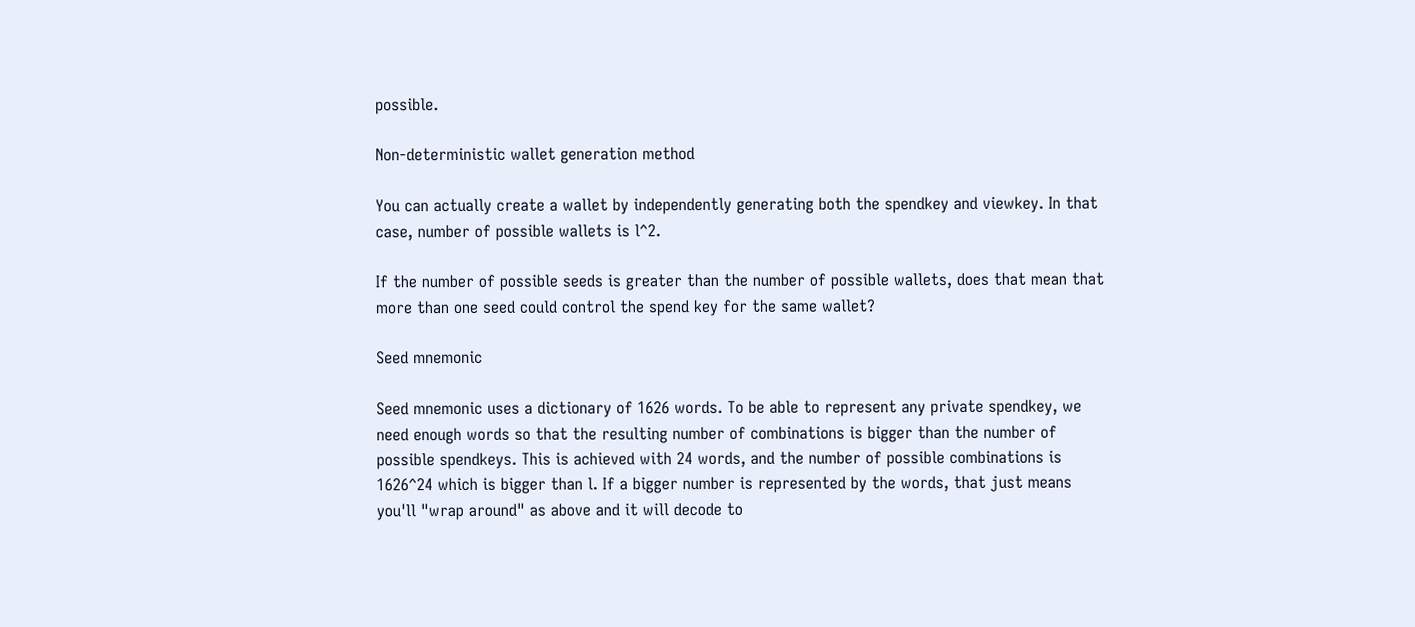possible.

Non-deterministic wallet generation method

You can actually create a wallet by independently generating both the spendkey and viewkey. In that case, number of possible wallets is l^2.

If the number of possible seeds is greater than the number of possible wallets, does that mean that more than one seed could control the spend key for the same wallet?

Seed mnemonic

Seed mnemonic uses a dictionary of 1626 words. To be able to represent any private spendkey, we need enough words so that the resulting number of combinations is bigger than the number of possible spendkeys. This is achieved with 24 words, and the number of possible combinations is 1626^24 which is bigger than l. If a bigger number is represented by the words, that just means you'll "wrap around" as above and it will decode to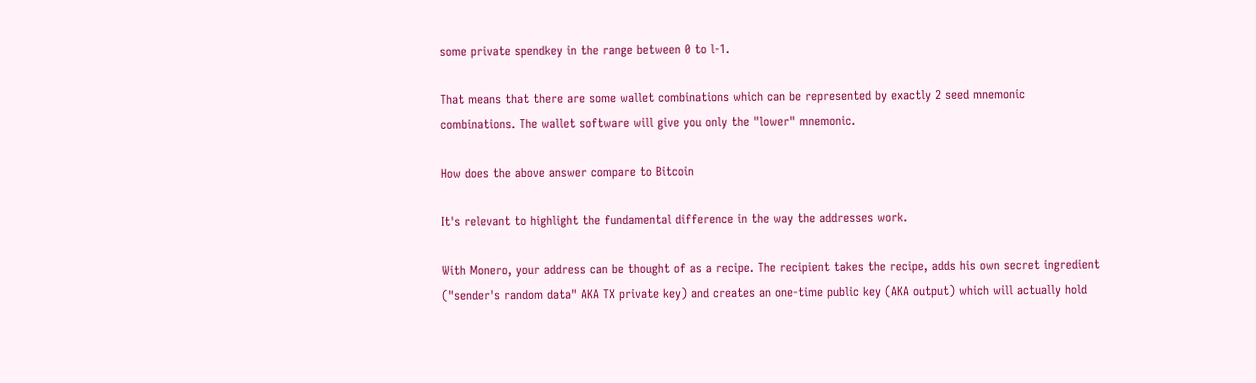some private spendkey in the range between 0 to l-1.

That means that there are some wallet combinations which can be represented by exactly 2 seed mnemonic combinations. The wallet software will give you only the "lower" mnemonic.

How does the above answer compare to Bitcoin

It's relevant to highlight the fundamental difference in the way the addresses work.

With Monero, your address can be thought of as a recipe. The recipient takes the recipe, adds his own secret ingredient ("sender's random data" AKA TX private key) and creates an one-time public key (AKA output) which will actually hold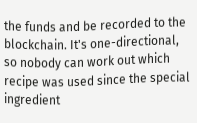the funds and be recorded to the blockchain. It's one-directional, so nobody can work out which recipe was used since the special ingredient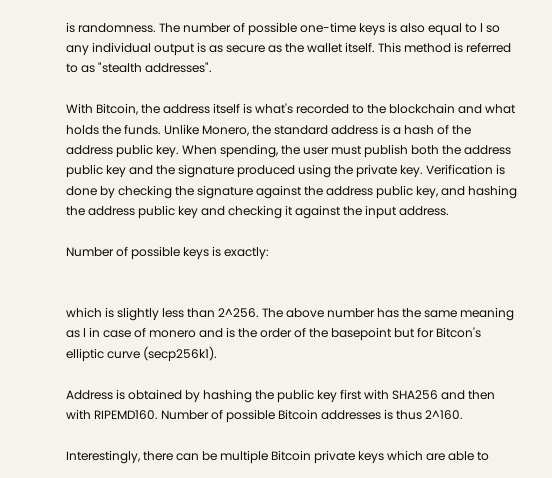is randomness. The number of possible one-time keys is also equal to l so any individual output is as secure as the wallet itself. This method is referred to as "stealth addresses".

With Bitcoin, the address itself is what's recorded to the blockchain and what holds the funds. Unlike Monero, the standard address is a hash of the address public key. When spending, the user must publish both the address public key and the signature produced using the private key. Verification is done by checking the signature against the address public key, and hashing the address public key and checking it against the input address.

Number of possible keys is exactly:


which is slightly less than 2^256. The above number has the same meaning as l in case of monero and is the order of the basepoint but for Bitcon's elliptic curve (secp256k1).

Address is obtained by hashing the public key first with SHA256 and then with RIPEMD160. Number of possible Bitcoin addresses is thus 2^160.

Interestingly, there can be multiple Bitcoin private keys which are able to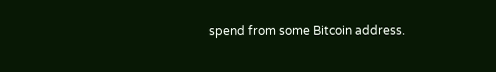spend from some Bitcoin address.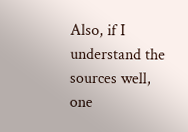Also, if I understand the sources well, one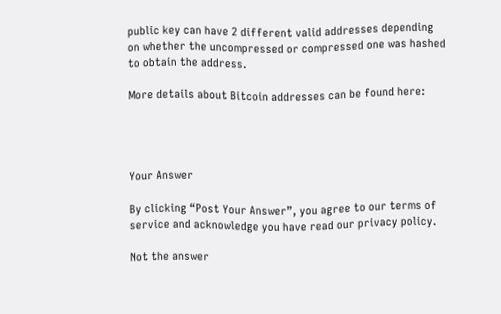public key can have 2 different valid addresses depending on whether the uncompressed or compressed one was hashed to obtain the address.

More details about Bitcoin addresses can be found here:




Your Answer

By clicking “Post Your Answer”, you agree to our terms of service and acknowledge you have read our privacy policy.

Not the answer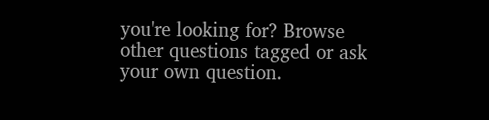you're looking for? Browse other questions tagged or ask your own question.